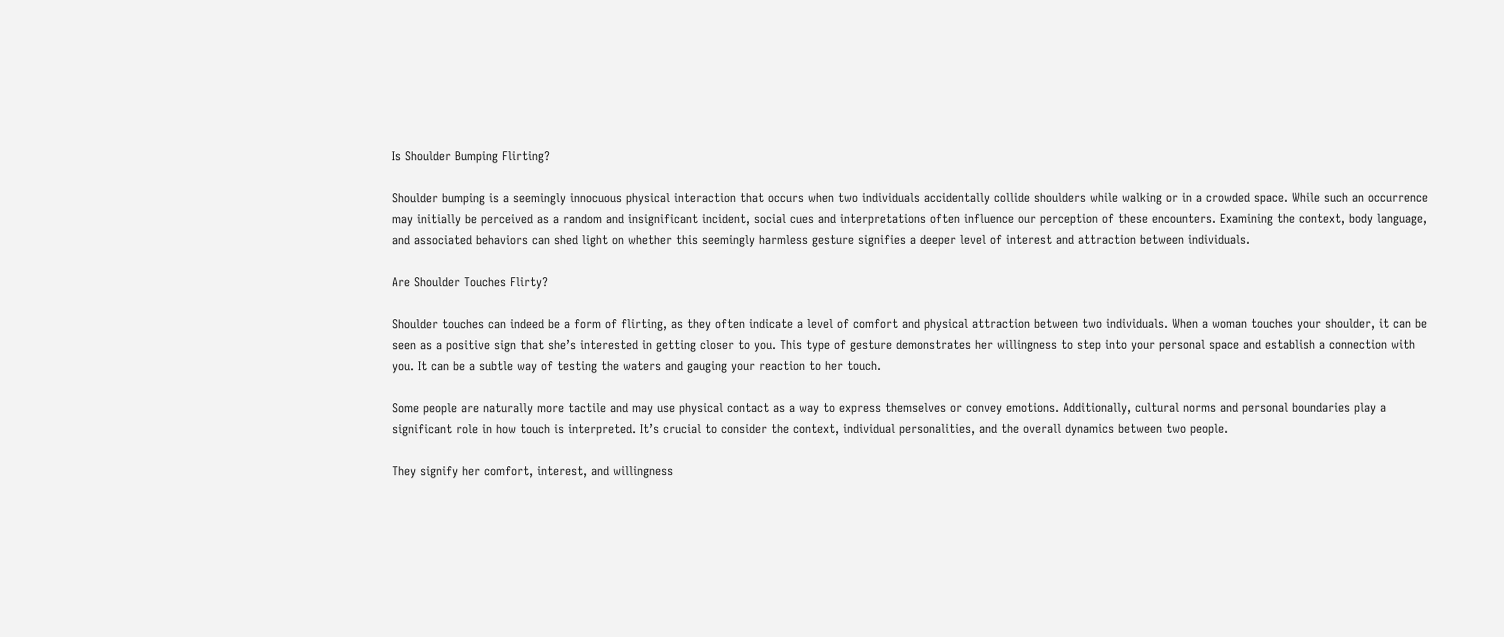Is Shoulder Bumping Flirting?

Shoulder bumping is a seemingly innocuous physical interaction that occurs when two individuals accidentally collide shoulders while walking or in a crowded space. While such an occurrence may initially be perceived as a random and insignificant incident, social cues and interpretations often influence our perception of these encounters. Examining the context, body language, and associated behaviors can shed light on whether this seemingly harmless gesture signifies a deeper level of interest and attraction between individuals.

Are Shoulder Touches Flirty?

Shoulder touches can indeed be a form of flirting, as they often indicate a level of comfort and physical attraction between two individuals. When a woman touches your shoulder, it can be seen as a positive sign that she’s interested in getting closer to you. This type of gesture demonstrates her willingness to step into your personal space and establish a connection with you. It can be a subtle way of testing the waters and gauging your reaction to her touch.

Some people are naturally more tactile and may use physical contact as a way to express themselves or convey emotions. Additionally, cultural norms and personal boundaries play a significant role in how touch is interpreted. It’s crucial to consider the context, individual personalities, and the overall dynamics between two people.

They signify her comfort, interest, and willingness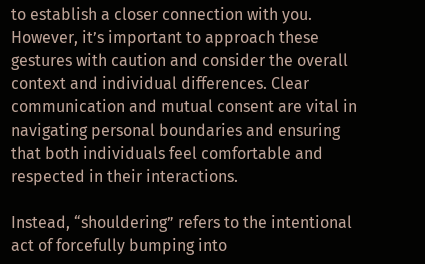to establish a closer connection with you. However, it’s important to approach these gestures with caution and consider the overall context and individual differences. Clear communication and mutual consent are vital in navigating personal boundaries and ensuring that both individuals feel comfortable and respected in their interactions.

Instead, “shouldering” refers to the intentional act of forcefully bumping into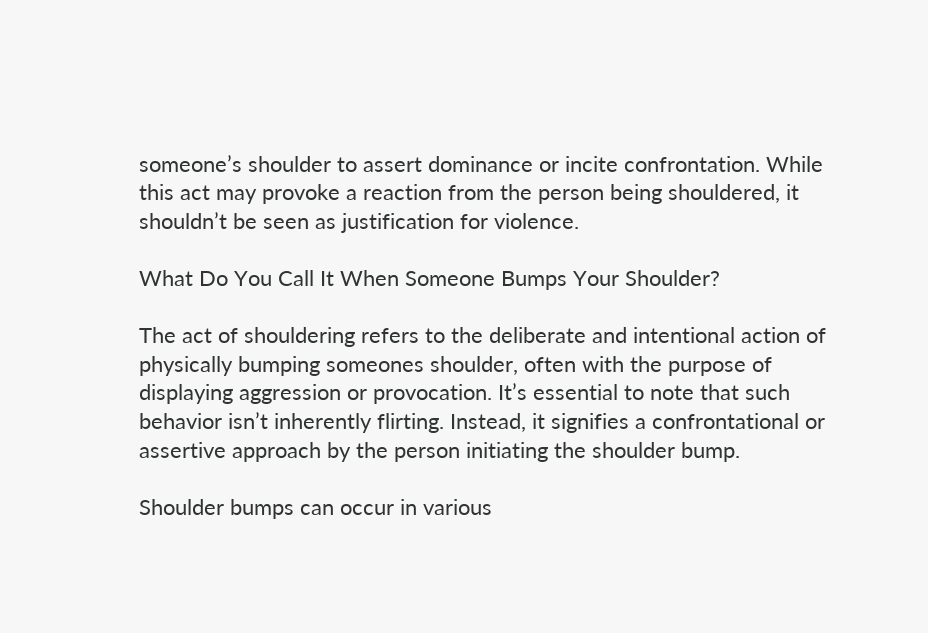someone’s shoulder to assert dominance or incite confrontation. While this act may provoke a reaction from the person being shouldered, it shouldn’t be seen as justification for violence.

What Do You Call It When Someone Bumps Your Shoulder?

The act of shouldering refers to the deliberate and intentional action of physically bumping someones shoulder, often with the purpose of displaying aggression or provocation. It’s essential to note that such behavior isn’t inherently flirting. Instead, it signifies a confrontational or assertive approach by the person initiating the shoulder bump.

Shoulder bumps can occur in various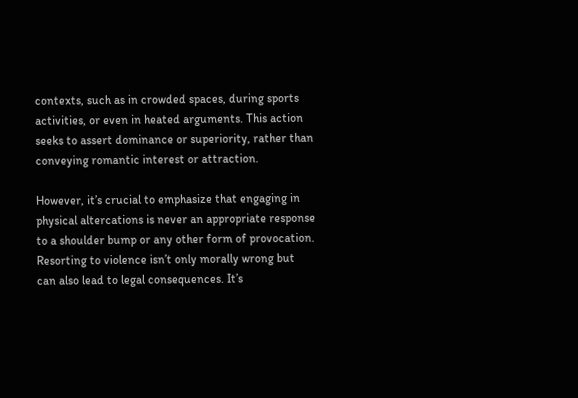contexts, such as in crowded spaces, during sports activities, or even in heated arguments. This action seeks to assert dominance or superiority, rather than conveying romantic interest or attraction.

However, it’s crucial to emphasize that engaging in physical altercations is never an appropriate response to a shoulder bump or any other form of provocation. Resorting to violence isn’t only morally wrong but can also lead to legal consequences. It’s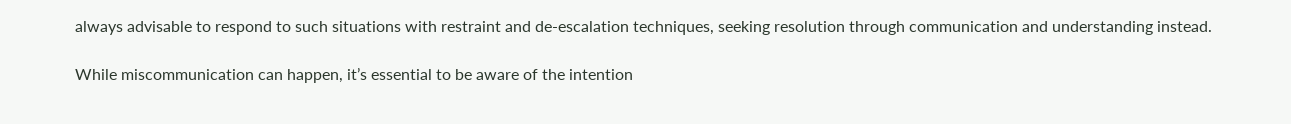always advisable to respond to such situations with restraint and de-escalation techniques, seeking resolution through communication and understanding instead.

While miscommunication can happen, it’s essential to be aware of the intention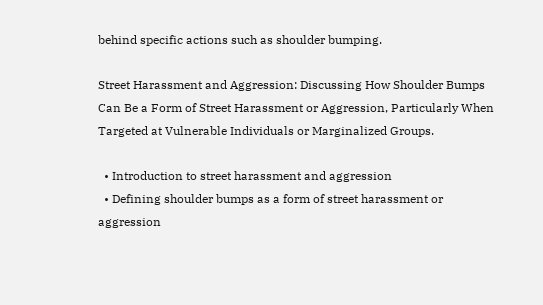behind specific actions such as shoulder bumping.

Street Harassment and Aggression: Discussing How Shoulder Bumps Can Be a Form of Street Harassment or Aggression, Particularly When Targeted at Vulnerable Individuals or Marginalized Groups.

  • Introduction to street harassment and aggression
  • Defining shoulder bumps as a form of street harassment or aggression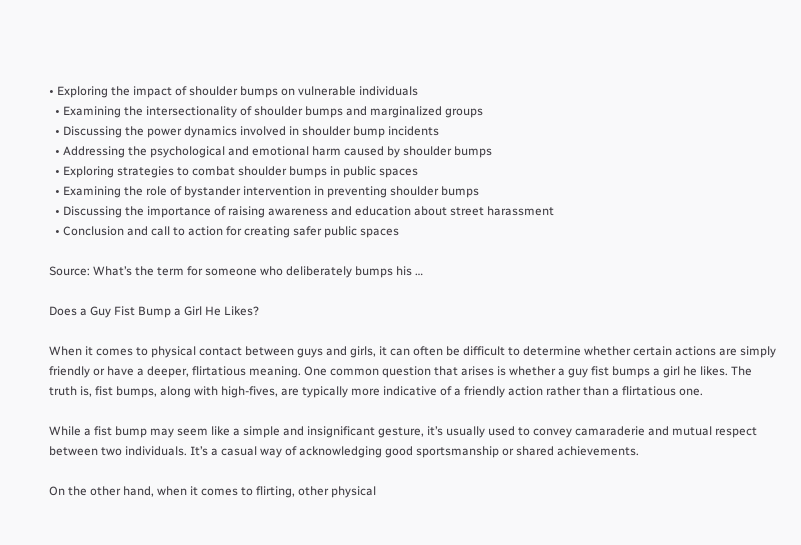• Exploring the impact of shoulder bumps on vulnerable individuals
  • Examining the intersectionality of shoulder bumps and marginalized groups
  • Discussing the power dynamics involved in shoulder bump incidents
  • Addressing the psychological and emotional harm caused by shoulder bumps
  • Exploring strategies to combat shoulder bumps in public spaces
  • Examining the role of bystander intervention in preventing shoulder bumps
  • Discussing the importance of raising awareness and education about street harassment
  • Conclusion and call to action for creating safer public spaces

Source: What’s the term for someone who deliberately bumps his …

Does a Guy Fist Bump a Girl He Likes?

When it comes to physical contact between guys and girls, it can often be difficult to determine whether certain actions are simply friendly or have a deeper, flirtatious meaning. One common question that arises is whether a guy fist bumps a girl he likes. The truth is, fist bumps, along with high-fives, are typically more indicative of a friendly action rather than a flirtatious one.

While a fist bump may seem like a simple and insignificant gesture, it’s usually used to convey camaraderie and mutual respect between two individuals. It’s a casual way of acknowledging good sportsmanship or shared achievements.

On the other hand, when it comes to flirting, other physical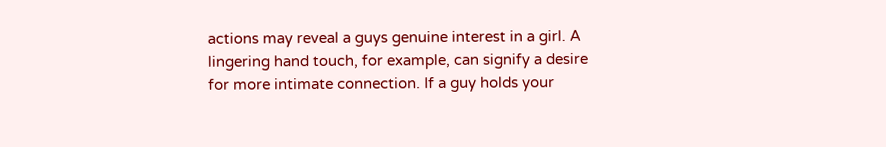actions may reveal a guys genuine interest in a girl. A lingering hand touch, for example, can signify a desire for more intimate connection. If a guy holds your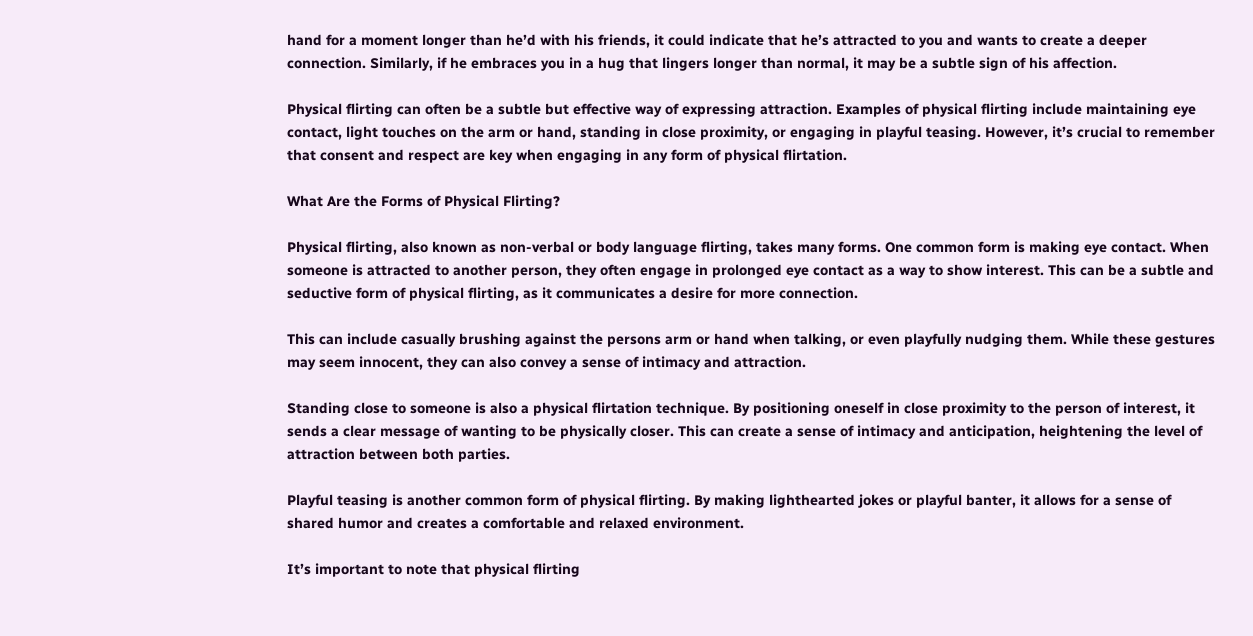hand for a moment longer than he’d with his friends, it could indicate that he’s attracted to you and wants to create a deeper connection. Similarly, if he embraces you in a hug that lingers longer than normal, it may be a subtle sign of his affection.

Physical flirting can often be a subtle but effective way of expressing attraction. Examples of physical flirting include maintaining eye contact, light touches on the arm or hand, standing in close proximity, or engaging in playful teasing. However, it’s crucial to remember that consent and respect are key when engaging in any form of physical flirtation.

What Are the Forms of Physical Flirting?

Physical flirting, also known as non-verbal or body language flirting, takes many forms. One common form is making eye contact. When someone is attracted to another person, they often engage in prolonged eye contact as a way to show interest. This can be a subtle and seductive form of physical flirting, as it communicates a desire for more connection.

This can include casually brushing against the persons arm or hand when talking, or even playfully nudging them. While these gestures may seem innocent, they can also convey a sense of intimacy and attraction.

Standing close to someone is also a physical flirtation technique. By positioning oneself in close proximity to the person of interest, it sends a clear message of wanting to be physically closer. This can create a sense of intimacy and anticipation, heightening the level of attraction between both parties.

Playful teasing is another common form of physical flirting. By making lighthearted jokes or playful banter, it allows for a sense of shared humor and creates a comfortable and relaxed environment.

It’s important to note that physical flirting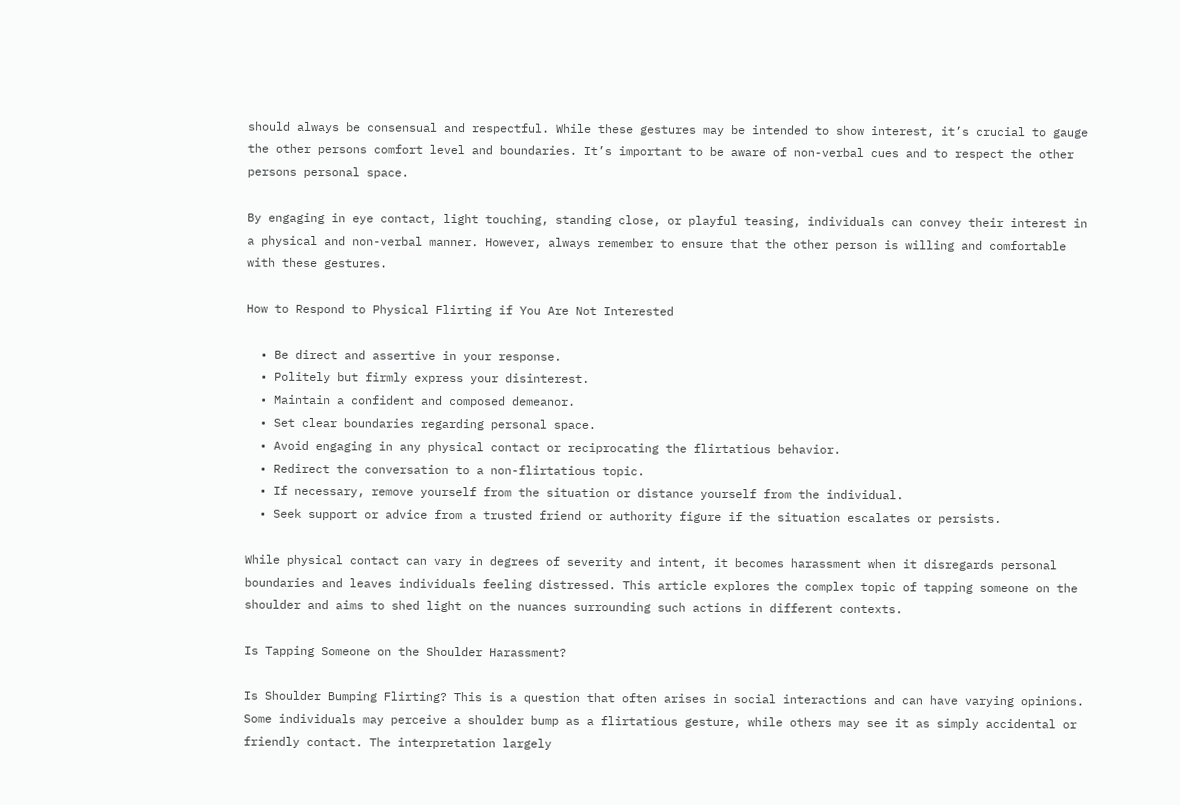should always be consensual and respectful. While these gestures may be intended to show interest, it’s crucial to gauge the other persons comfort level and boundaries. It’s important to be aware of non-verbal cues and to respect the other persons personal space.

By engaging in eye contact, light touching, standing close, or playful teasing, individuals can convey their interest in a physical and non-verbal manner. However, always remember to ensure that the other person is willing and comfortable with these gestures.

How to Respond to Physical Flirting if You Are Not Interested

  • Be direct and assertive in your response.
  • Politely but firmly express your disinterest.
  • Maintain a confident and composed demeanor.
  • Set clear boundaries regarding personal space.
  • Avoid engaging in any physical contact or reciprocating the flirtatious behavior.
  • Redirect the conversation to a non-flirtatious topic.
  • If necessary, remove yourself from the situation or distance yourself from the individual.
  • Seek support or advice from a trusted friend or authority figure if the situation escalates or persists.

While physical contact can vary in degrees of severity and intent, it becomes harassment when it disregards personal boundaries and leaves individuals feeling distressed. This article explores the complex topic of tapping someone on the shoulder and aims to shed light on the nuances surrounding such actions in different contexts.

Is Tapping Someone on the Shoulder Harassment?

Is Shoulder Bumping Flirting? This is a question that often arises in social interactions and can have varying opinions. Some individuals may perceive a shoulder bump as a flirtatious gesture, while others may see it as simply accidental or friendly contact. The interpretation largely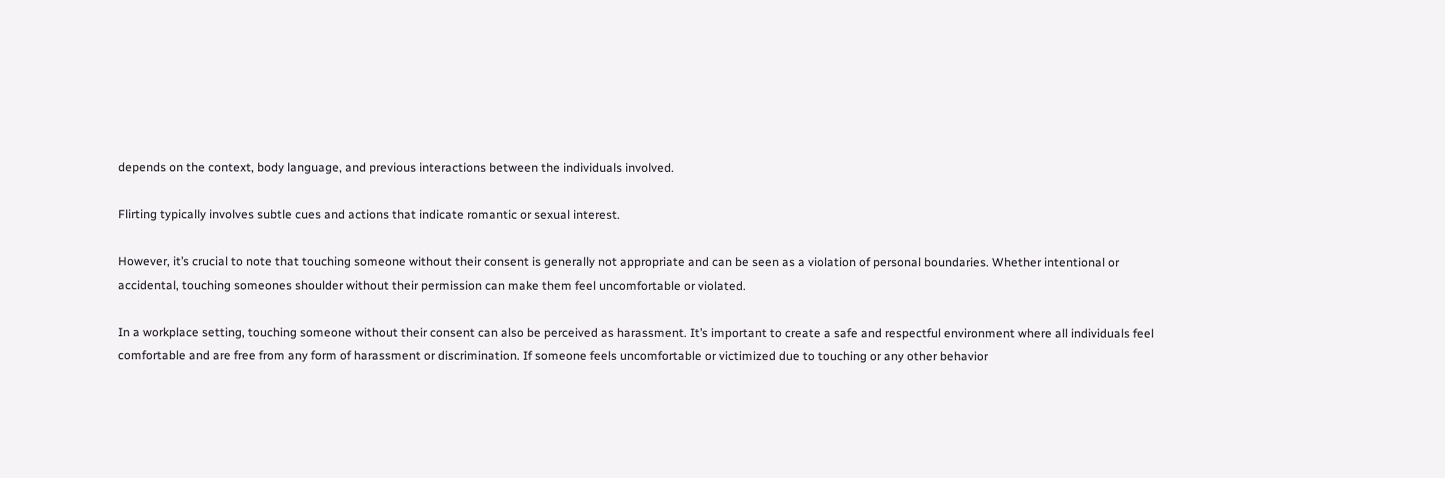depends on the context, body language, and previous interactions between the individuals involved.

Flirting typically involves subtle cues and actions that indicate romantic or sexual interest.

However, it’s crucial to note that touching someone without their consent is generally not appropriate and can be seen as a violation of personal boundaries. Whether intentional or accidental, touching someones shoulder without their permission can make them feel uncomfortable or violated.

In a workplace setting, touching someone without their consent can also be perceived as harassment. It’s important to create a safe and respectful environment where all individuals feel comfortable and are free from any form of harassment or discrimination. If someone feels uncomfortable or victimized due to touching or any other behavior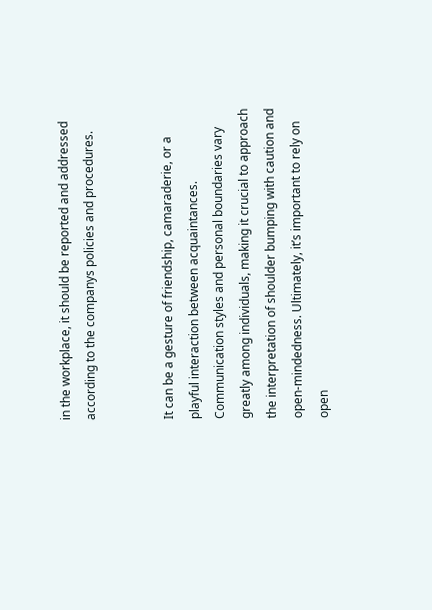in the workplace, it should be reported and addressed according to the companys policies and procedures.


It can be a gesture of friendship, camaraderie, or a playful interaction between acquaintances. Communication styles and personal boundaries vary greatly among individuals, making it crucial to approach the interpretation of shoulder bumping with caution and open-mindedness. Ultimately, it’s important to rely on open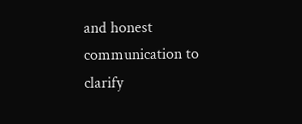and honest communication to clarify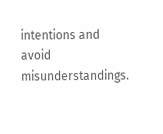intentions and avoid misunderstandings.